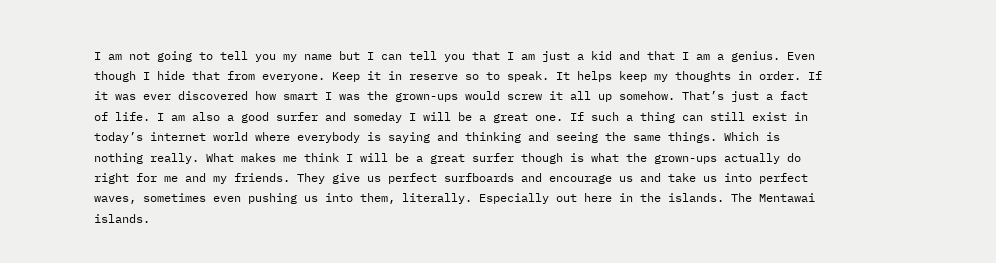I am not going to tell you my name but I can tell you that I am just a kid and that I am a genius. Even though I hide that from everyone. Keep it in reserve so to speak. It helps keep my thoughts in order. If it was ever discovered how smart I was the grown-ups would screw it all up somehow. That’s just a fact of life. I am also a good surfer and someday I will be a great one. If such a thing can still exist in today’s internet world where everybody is saying and thinking and seeing the same things. Which is nothing really. What makes me think I will be a great surfer though is what the grown-ups actually do right for me and my friends. They give us perfect surfboards and encourage us and take us into perfect waves, sometimes even pushing us into them, literally. Especially out here in the islands. The Mentawai islands.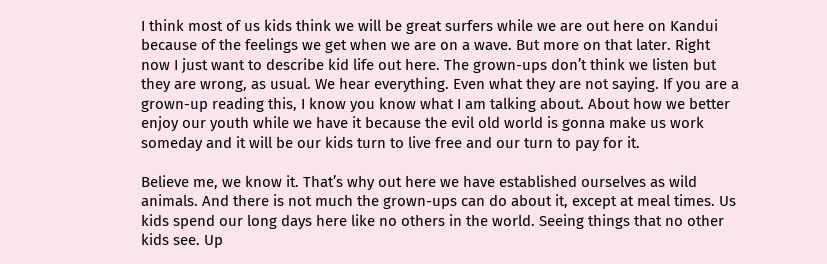I think most of us kids think we will be great surfers while we are out here on Kandui because of the feelings we get when we are on a wave. But more on that later. Right now I just want to describe kid life out here. The grown-ups don’t think we listen but they are wrong, as usual. We hear everything. Even what they are not saying. If you are a grown-up reading this, I know you know what I am talking about. About how we better enjoy our youth while we have it because the evil old world is gonna make us work someday and it will be our kids turn to live free and our turn to pay for it.

Believe me, we know it. That’s why out here we have established ourselves as wild animals. And there is not much the grown-ups can do about it, except at meal times. Us kids spend our long days here like no others in the world. Seeing things that no other kids see. Up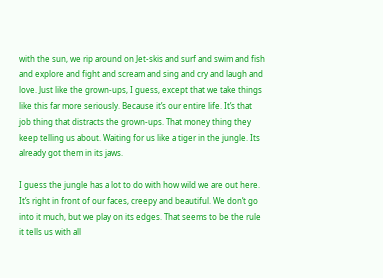with the sun, we rip around on Jet-skis and surf and swim and fish and explore and fight and scream and sing and cry and laugh and love. Just like the grown-ups, I guess, except that we take things like this far more seriously. Because it’s our entire life. It’s that job thing that distracts the grown-ups. That money thing they keep telling us about. Waiting for us like a tiger in the jungle. Its already got them in its jaws.

I guess the jungle has a lot to do with how wild we are out here. It’s right in front of our faces, creepy and beautiful. We don’t go into it much, but we play on its edges. That seems to be the rule it tells us with all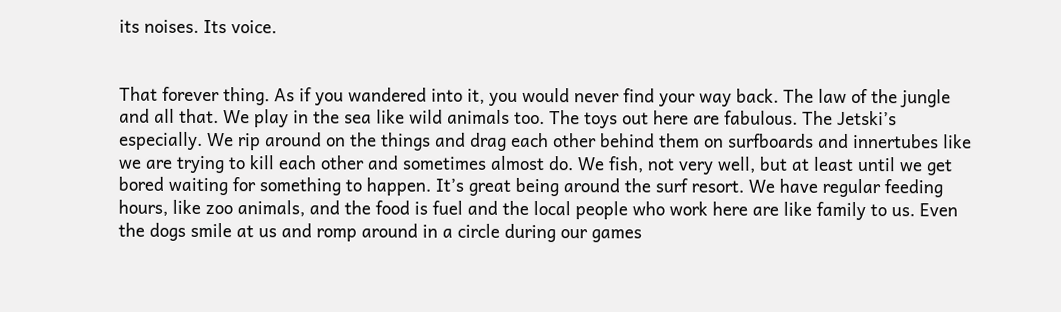its noises. Its voice.


That forever thing. As if you wandered into it, you would never find your way back. The law of the jungle and all that. We play in the sea like wild animals too. The toys out here are fabulous. The Jetski’s especially. We rip around on the things and drag each other behind them on surfboards and innertubes like we are trying to kill each other and sometimes almost do. We fish, not very well, but at least until we get bored waiting for something to happen. It’s great being around the surf resort. We have regular feeding hours, like zoo animals, and the food is fuel and the local people who work here are like family to us. Even the dogs smile at us and romp around in a circle during our games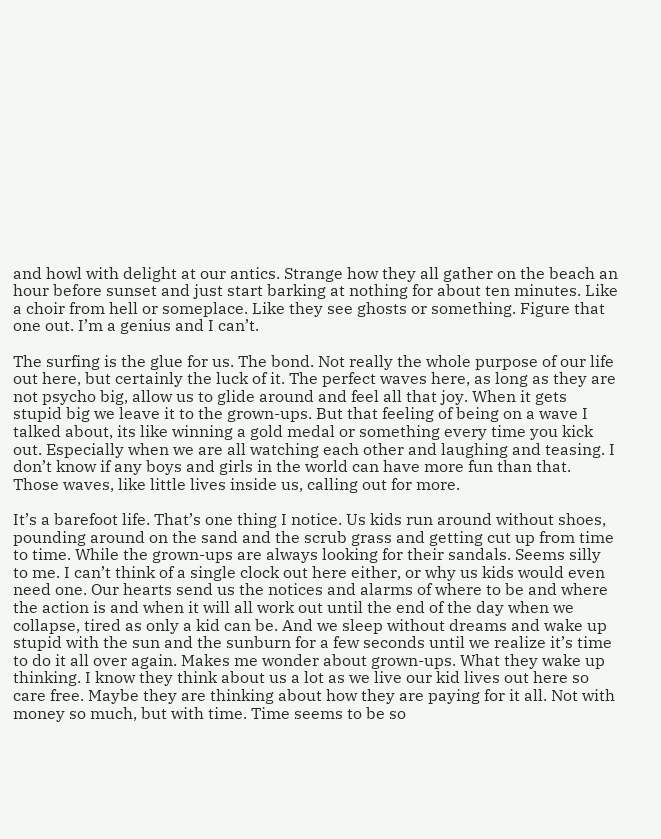and howl with delight at our antics. Strange how they all gather on the beach an hour before sunset and just start barking at nothing for about ten minutes. Like a choir from hell or someplace. Like they see ghosts or something. Figure that one out. I’m a genius and I can’t.

The surfing is the glue for us. The bond. Not really the whole purpose of our life out here, but certainly the luck of it. The perfect waves here, as long as they are not psycho big, allow us to glide around and feel all that joy. When it gets stupid big we leave it to the grown-ups. But that feeling of being on a wave I talked about, its like winning a gold medal or something every time you kick out. Especially when we are all watching each other and laughing and teasing. I don’t know if any boys and girls in the world can have more fun than that. Those waves, like little lives inside us, calling out for more.

It’s a barefoot life. That’s one thing I notice. Us kids run around without shoes, pounding around on the sand and the scrub grass and getting cut up from time to time. While the grown-ups are always looking for their sandals. Seems silly to me. I can’t think of a single clock out here either, or why us kids would even need one. Our hearts send us the notices and alarms of where to be and where the action is and when it will all work out until the end of the day when we collapse, tired as only a kid can be. And we sleep without dreams and wake up stupid with the sun and the sunburn for a few seconds until we realize it’s time to do it all over again. Makes me wonder about grown-ups. What they wake up thinking. I know they think about us a lot as we live our kid lives out here so care free. Maybe they are thinking about how they are paying for it all. Not with money so much, but with time. Time seems to be so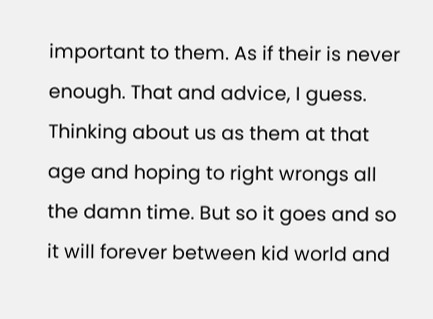important to them. As if their is never enough. That and advice, I guess. Thinking about us as them at that age and hoping to right wrongs all the damn time. But so it goes and so it will forever between kid world and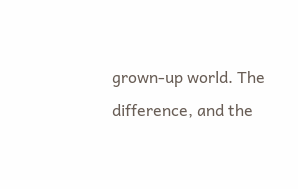grown-up world. The difference, and the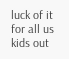luck of it for all us kids out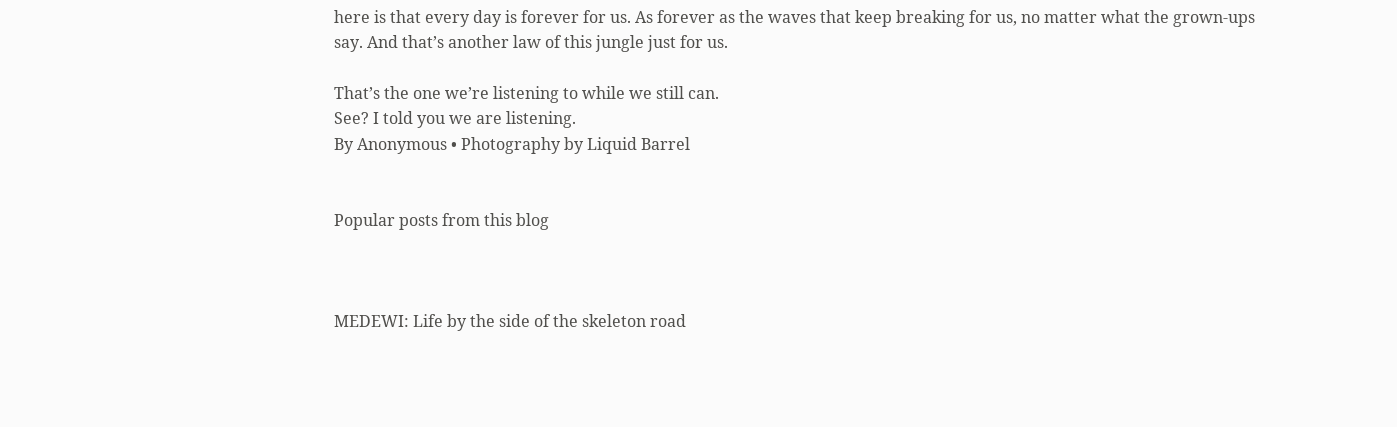here is that every day is forever for us. As forever as the waves that keep breaking for us, no matter what the grown-ups say. And that’s another law of this jungle just for us.

That’s the one we’re listening to while we still can.
See? I told you we are listening.
By Anonymous • Photography by Liquid Barrel


Popular posts from this blog



MEDEWI: Life by the side of the skeleton road